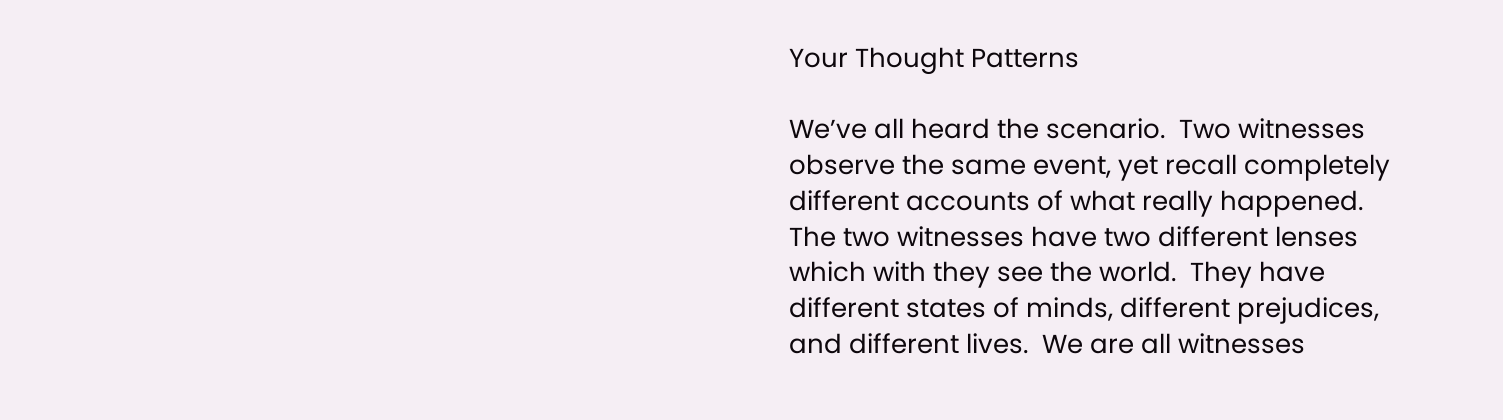Your Thought Patterns

We’ve all heard the scenario.  Two witnesses observe the same event, yet recall completely different accounts of what really happened.  The two witnesses have two different lenses which with they see the world.  They have different states of minds, different prejudices, and different lives.  We are all witnesses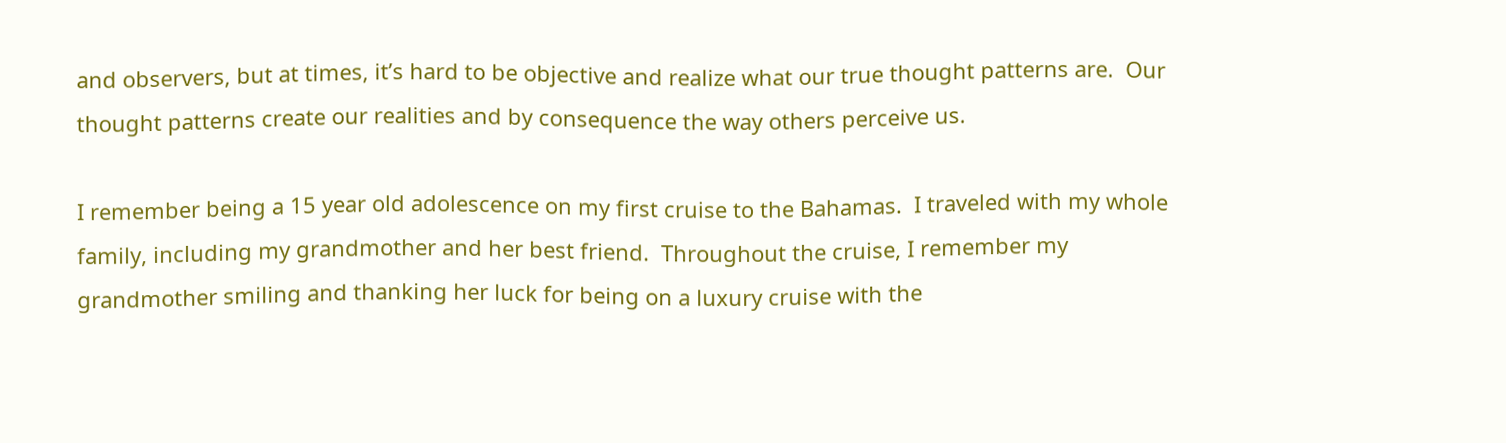and observers, but at times, it’s hard to be objective and realize what our true thought patterns are.  Our thought patterns create our realities and by consequence the way others perceive us.

I remember being a 15 year old adolescence on my first cruise to the Bahamas.  I traveled with my whole family, including my grandmother and her best friend.  Throughout the cruise, I remember my grandmother smiling and thanking her luck for being on a luxury cruise with the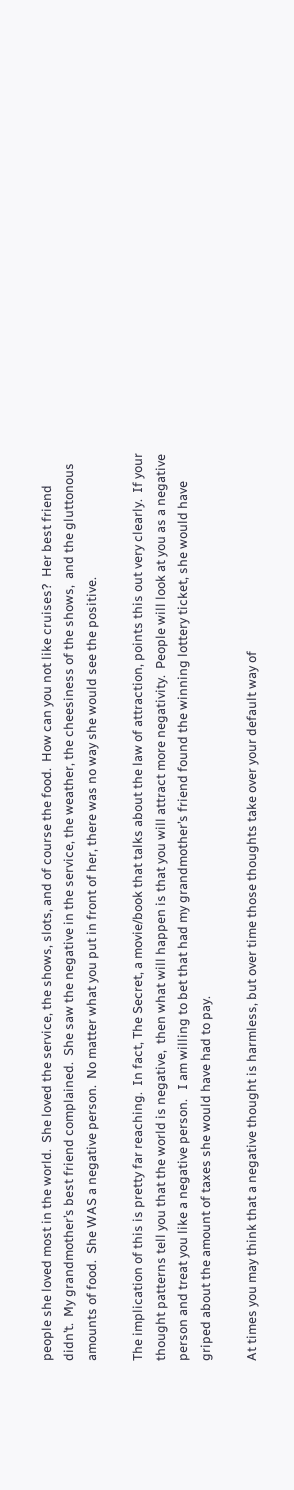people she loved most in the world.  She loved the service, the shows, slots, and of course the food.  How can you not like cruises?  Her best friend didn’t.  My grandmother’s best friend complained.  She saw the negative in the service, the weather, the cheesiness of the shows,  and the gluttonous amounts of food.  She WAS a negative person.  No matter what you put in front of her, there was no way she would see the positive.

The implication of this is pretty far reaching.  In fact, The Secret, a movie/book that talks about the law of attraction, points this out very clearly.  If your thought patterns tell you that the world is negative,  then what will happen is that you will attract more negativity.  People will look at you as a negative person and treat you like a negative person.   I am willing to bet that had my grandmother’s friend found the winning lottery ticket, she would have griped about the amount of taxes she would have had to pay.

At times you may think that a negative thought is harmless, but over time those thoughts take over your default way of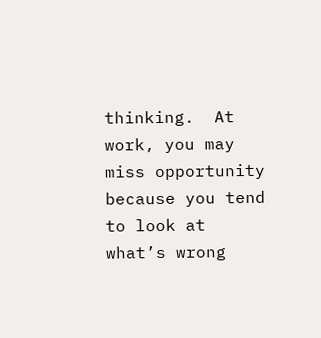thinking.  At work, you may miss opportunity because you tend to look at what’s wrong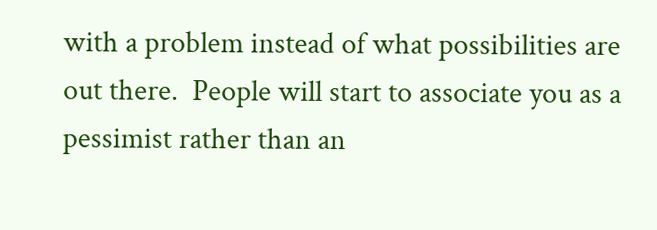with a problem instead of what possibilities are out there.  People will start to associate you as a pessimist rather than an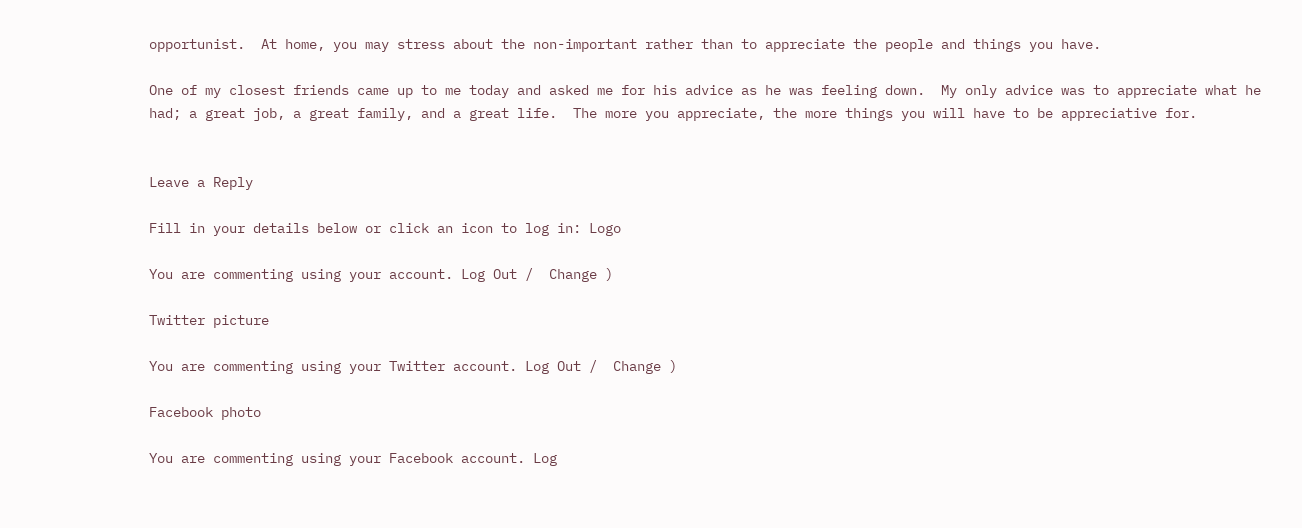opportunist.  At home, you may stress about the non-important rather than to appreciate the people and things you have.

One of my closest friends came up to me today and asked me for his advice as he was feeling down.  My only advice was to appreciate what he had; a great job, a great family, and a great life.  The more you appreciate, the more things you will have to be appreciative for.


Leave a Reply

Fill in your details below or click an icon to log in: Logo

You are commenting using your account. Log Out /  Change )

Twitter picture

You are commenting using your Twitter account. Log Out /  Change )

Facebook photo

You are commenting using your Facebook account. Log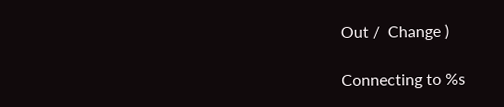Out /  Change )

Connecting to %s